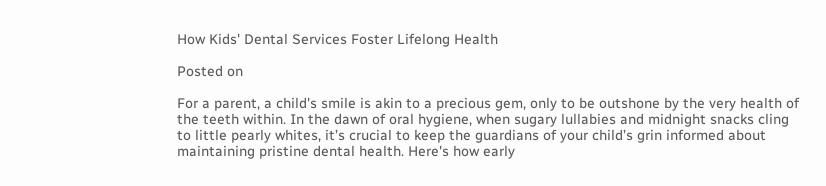How Kids' Dental Services Foster Lifelong Health

Posted on

For a parent, a child's smile is akin to a precious gem, only to be outshone by the very health of the teeth within. In the dawn of oral hygiene, when sugary lullabies and midnight snacks cling to little pearly whites, it’s crucial to keep the guardians of your child’s grin informed about maintaining pristine dental health. Here's how early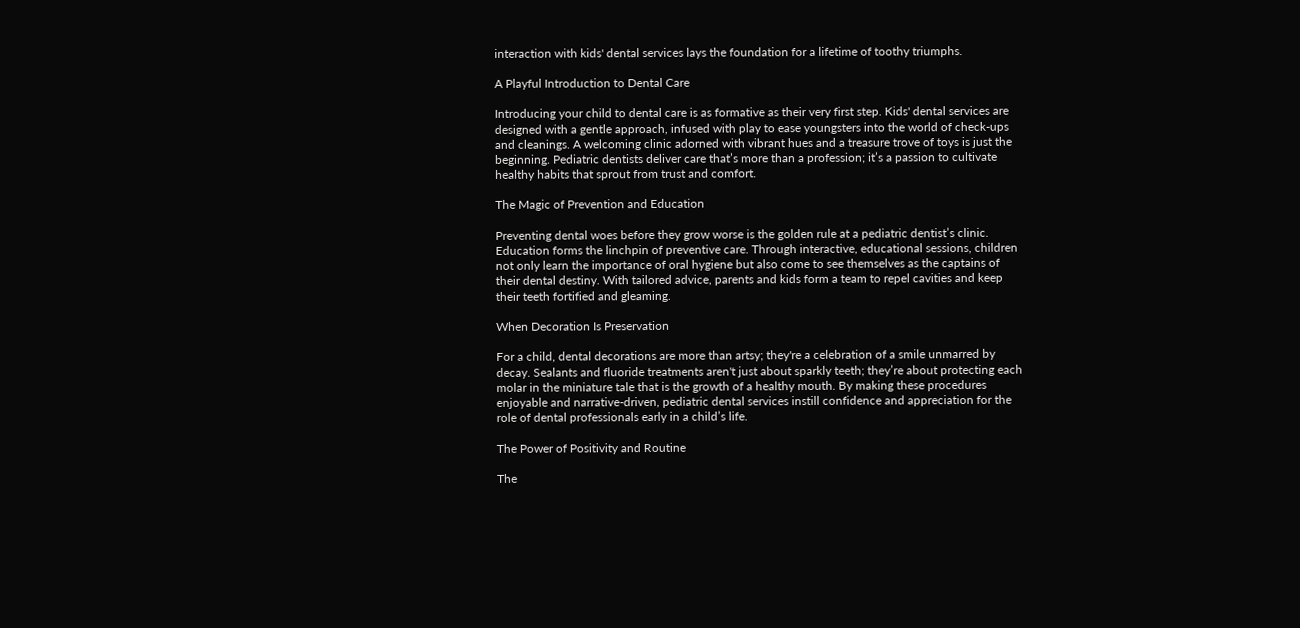interaction with kids' dental services lays the foundation for a lifetime of toothy triumphs.

A Playful Introduction to Dental Care

Introducing your child to dental care is as formative as their very first step. Kids' dental services are designed with a gentle approach, infused with play to ease youngsters into the world of check-ups and cleanings. A welcoming clinic adorned with vibrant hues and a treasure trove of toys is just the beginning. Pediatric dentists deliver care that’s more than a profession; it’s a passion to cultivate healthy habits that sprout from trust and comfort.

The Magic of Prevention and Education

Preventing dental woes before they grow worse is the golden rule at a pediatric dentist’s clinic. Education forms the linchpin of preventive care. Through interactive, educational sessions, children not only learn the importance of oral hygiene but also come to see themselves as the captains of their dental destiny. With tailored advice, parents and kids form a team to repel cavities and keep their teeth fortified and gleaming.

When Decoration Is Preservation

For a child, dental decorations are more than artsy; they're a celebration of a smile unmarred by decay. Sealants and fluoride treatments aren't just about sparkly teeth; they’re about protecting each molar in the miniature tale that is the growth of a healthy mouth. By making these procedures enjoyable and narrative-driven, pediatric dental services instill confidence and appreciation for the role of dental professionals early in a child’s life.

The Power of Positivity and Routine

The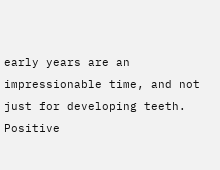early years are an impressionable time, and not just for developing teeth. Positive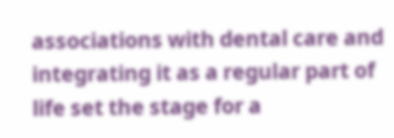associations with dental care and integrating it as a regular part of life set the stage for a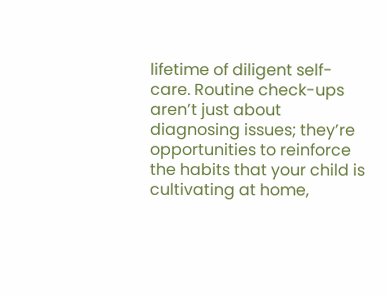lifetime of diligent self-care. Routine check-ups aren’t just about diagnosing issues; they’re opportunities to reinforce the habits that your child is cultivating at home,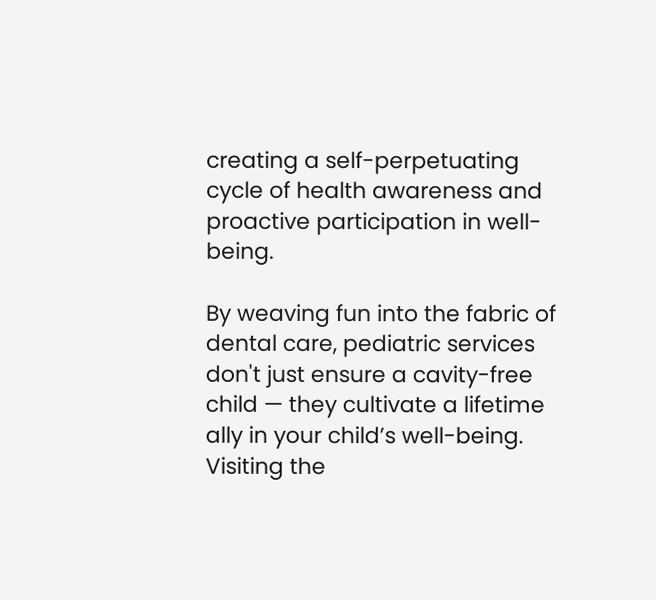creating a self-perpetuating cycle of health awareness and proactive participation in well-being.

By weaving fun into the fabric of dental care, pediatric services don't just ensure a cavity-free child — they cultivate a lifetime ally in your child’s well-being. Visiting the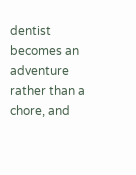dentist becomes an adventure rather than a chore, and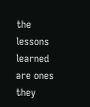the lessons learned are ones they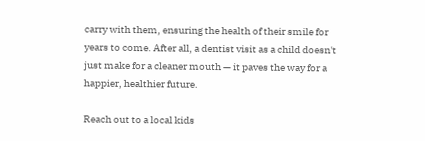carry with them, ensuring the health of their smile for years to come. After all, a dentist visit as a child doesn't just make for a cleaner mouth — it paves the way for a happier, healthier future.

Reach out to a local kids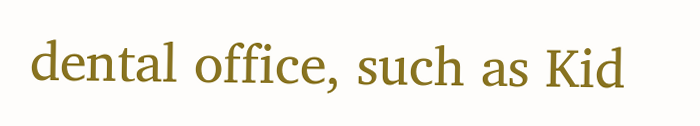dental office, such as Kid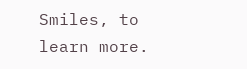Smiles, to learn more.